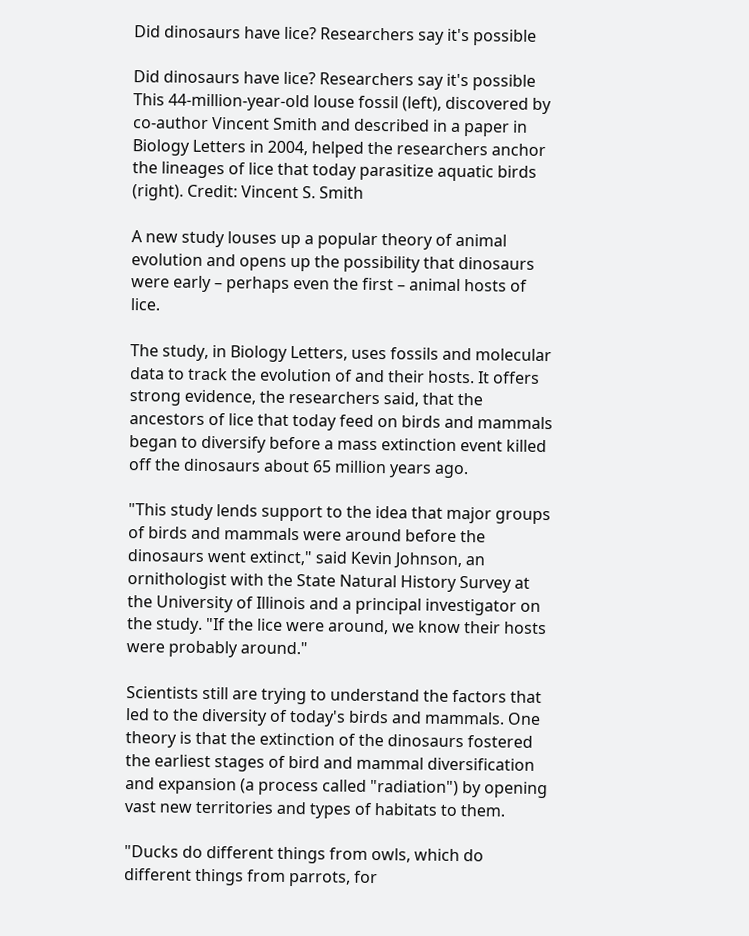Did dinosaurs have lice? Researchers say it's possible

Did dinosaurs have lice? Researchers say it's possible
This 44-million-year-old louse fossil (left), discovered by co-author Vincent Smith and described in a paper in Biology Letters in 2004, helped the researchers anchor the lineages of lice that today parasitize aquatic birds (right). Credit: Vincent S. Smith

A new study louses up a popular theory of animal evolution and opens up the possibility that dinosaurs were early – perhaps even the first – animal hosts of lice.

The study, in Biology Letters, uses fossils and molecular data to track the evolution of and their hosts. It offers strong evidence, the researchers said, that the ancestors of lice that today feed on birds and mammals began to diversify before a mass extinction event killed off the dinosaurs about 65 million years ago.

"This study lends support to the idea that major groups of birds and mammals were around before the dinosaurs went extinct," said Kevin Johnson, an ornithologist with the State Natural History Survey at the University of Illinois and a principal investigator on the study. "If the lice were around, we know their hosts were probably around."

Scientists still are trying to understand the factors that led to the diversity of today's birds and mammals. One theory is that the extinction of the dinosaurs fostered the earliest stages of bird and mammal diversification and expansion (a process called "radiation") by opening vast new territories and types of habitats to them.

"Ducks do different things from owls, which do different things from parrots, for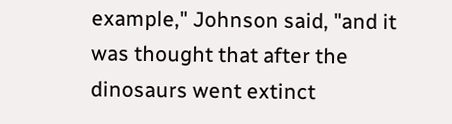example," Johnson said, "and it was thought that after the dinosaurs went extinct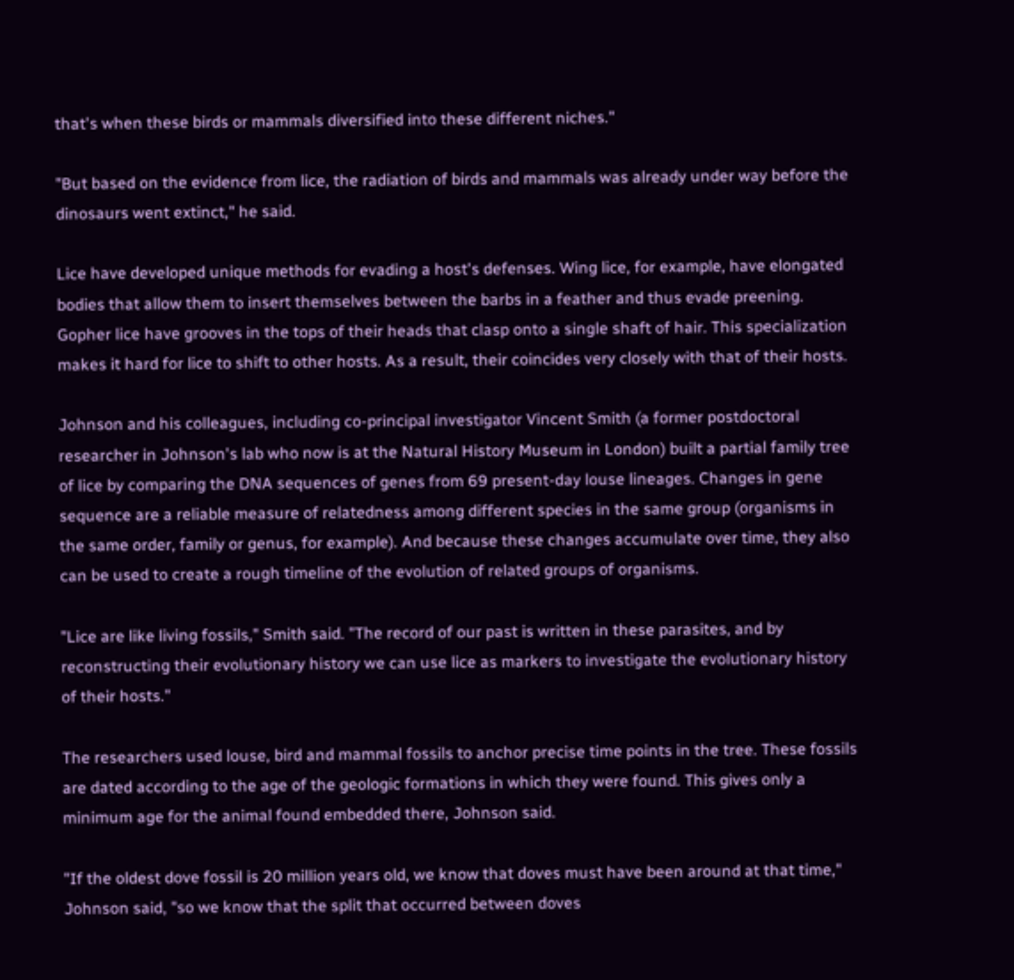that's when these birds or mammals diversified into these different niches."

"But based on the evidence from lice, the radiation of birds and mammals was already under way before the dinosaurs went extinct," he said.

Lice have developed unique methods for evading a host's defenses. Wing lice, for example, have elongated bodies that allow them to insert themselves between the barbs in a feather and thus evade preening. Gopher lice have grooves in the tops of their heads that clasp onto a single shaft of hair. This specialization makes it hard for lice to shift to other hosts. As a result, their coincides very closely with that of their hosts.

Johnson and his colleagues, including co-principal investigator Vincent Smith (a former postdoctoral researcher in Johnson's lab who now is at the Natural History Museum in London) built a partial family tree of lice by comparing the DNA sequences of genes from 69 present-day louse lineages. Changes in gene sequence are a reliable measure of relatedness among different species in the same group (organisms in the same order, family or genus, for example). And because these changes accumulate over time, they also can be used to create a rough timeline of the evolution of related groups of organisms.

"Lice are like living fossils," Smith said. "The record of our past is written in these parasites, and by reconstructing their evolutionary history we can use lice as markers to investigate the evolutionary history of their hosts."

The researchers used louse, bird and mammal fossils to anchor precise time points in the tree. These fossils are dated according to the age of the geologic formations in which they were found. This gives only a minimum age for the animal found embedded there, Johnson said.

"If the oldest dove fossil is 20 million years old, we know that doves must have been around at that time," Johnson said, "so we know that the split that occurred between doves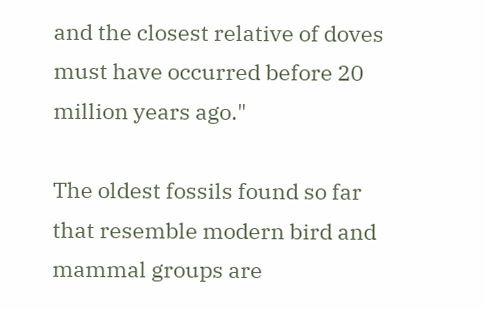and the closest relative of doves must have occurred before 20 million years ago."

The oldest fossils found so far that resemble modern bird and mammal groups are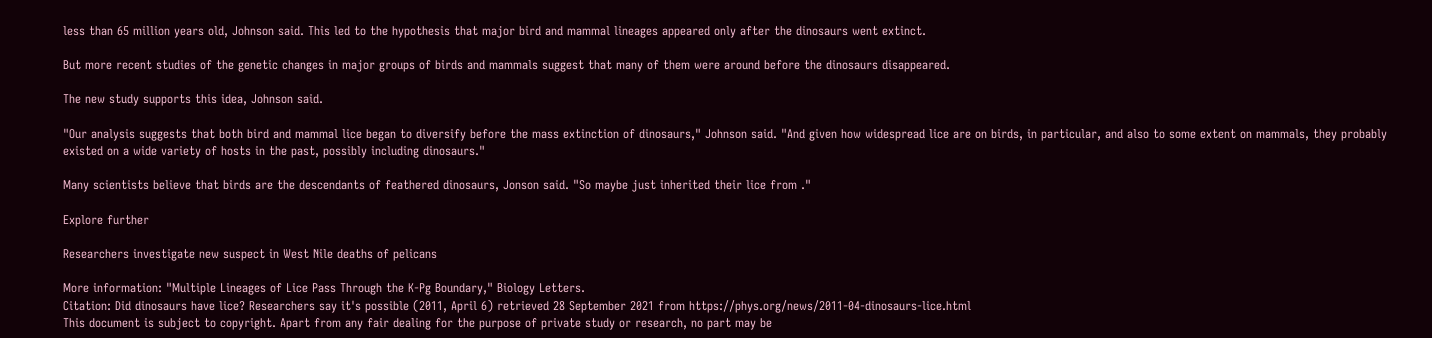less than 65 million years old, Johnson said. This led to the hypothesis that major bird and mammal lineages appeared only after the dinosaurs went extinct.

But more recent studies of the genetic changes in major groups of birds and mammals suggest that many of them were around before the dinosaurs disappeared.

The new study supports this idea, Johnson said.

"Our analysis suggests that both bird and mammal lice began to diversify before the mass extinction of dinosaurs," Johnson said. "And given how widespread lice are on birds, in particular, and also to some extent on mammals, they probably existed on a wide variety of hosts in the past, possibly including dinosaurs."

Many scientists believe that birds are the descendants of feathered dinosaurs, Jonson said. "So maybe just inherited their lice from ."

Explore further

Researchers investigate new suspect in West Nile deaths of pelicans

More information: "Multiple Lineages of Lice Pass Through the K-Pg Boundary," Biology Letters.
Citation: Did dinosaurs have lice? Researchers say it's possible (2011, April 6) retrieved 28 September 2021 from https://phys.org/news/2011-04-dinosaurs-lice.html
This document is subject to copyright. Apart from any fair dealing for the purpose of private study or research, no part may be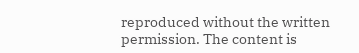reproduced without the written permission. The content is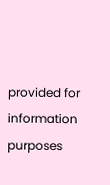provided for information purposes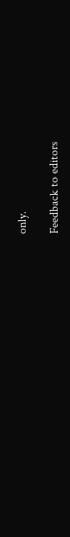only.

Feedback to editors